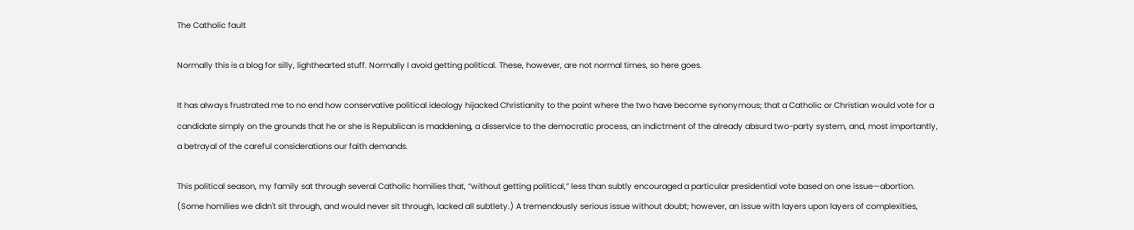The Catholic fault

Normally this is a blog for silly, lighthearted stuff. Normally I avoid getting political. These, however, are not normal times, so here goes.

It has always frustrated me to no end how conservative political ideology hijacked Christianity to the point where the two have become synonymous; that a Catholic or Christian would vote for a candidate simply on the grounds that he or she is Republican is maddening, a disservice to the democratic process, an indictment of the already absurd two-party system, and, most importantly, a betrayal of the careful considerations our faith demands.

This political season, my family sat through several Catholic homilies that, “without getting political,” less than subtly encouraged a particular presidential vote based on one issue—abortion. (Some homilies we didn't sit through, and would never sit through, lacked all subtlety.) A tremendously serious issue without doubt; however, an issue with layers upon layers of complexities,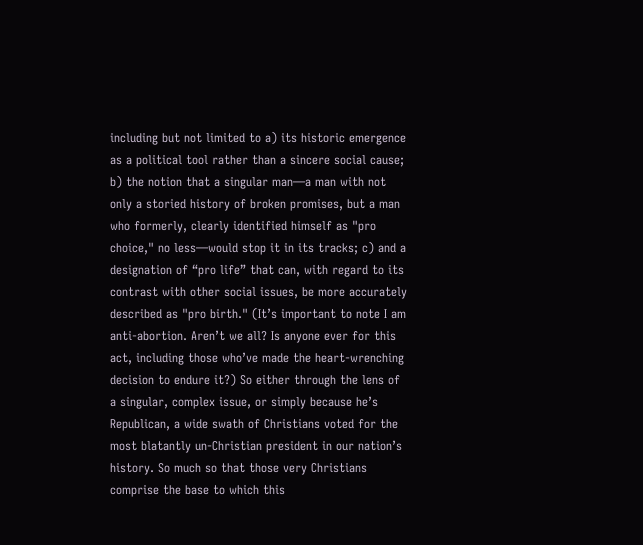including but not limited to a) its historic emergence as a political tool rather than a sincere social cause; b) the notion that a singular man—a man with not only a storied history of broken promises, but a man who formerly, clearly identified himself as "pro choice," no less—would stop it in its tracks; c) and a designation of “pro life” that can, with regard to its contrast with other social issues, be more accurately described as "pro birth." (It’s important to note I am anti-abortion. Aren’t we all? Is anyone ever for this act, including those who’ve made the heart-wrenching decision to endure it?) So either through the lens of a singular, complex issue, or simply because he’s Republican, a wide swath of Christians voted for the most blatantly un-Christian president in our nation’s history. So much so that those very Christians comprise the base to which this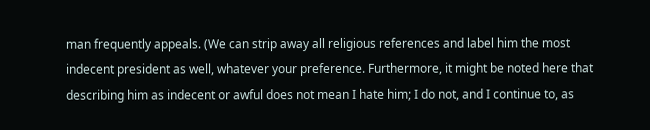man frequently appeals. (We can strip away all religious references and label him the most indecent president as well, whatever your preference. Furthermore, it might be noted here that describing him as indecent or awful does not mean I hate him; I do not, and I continue to, as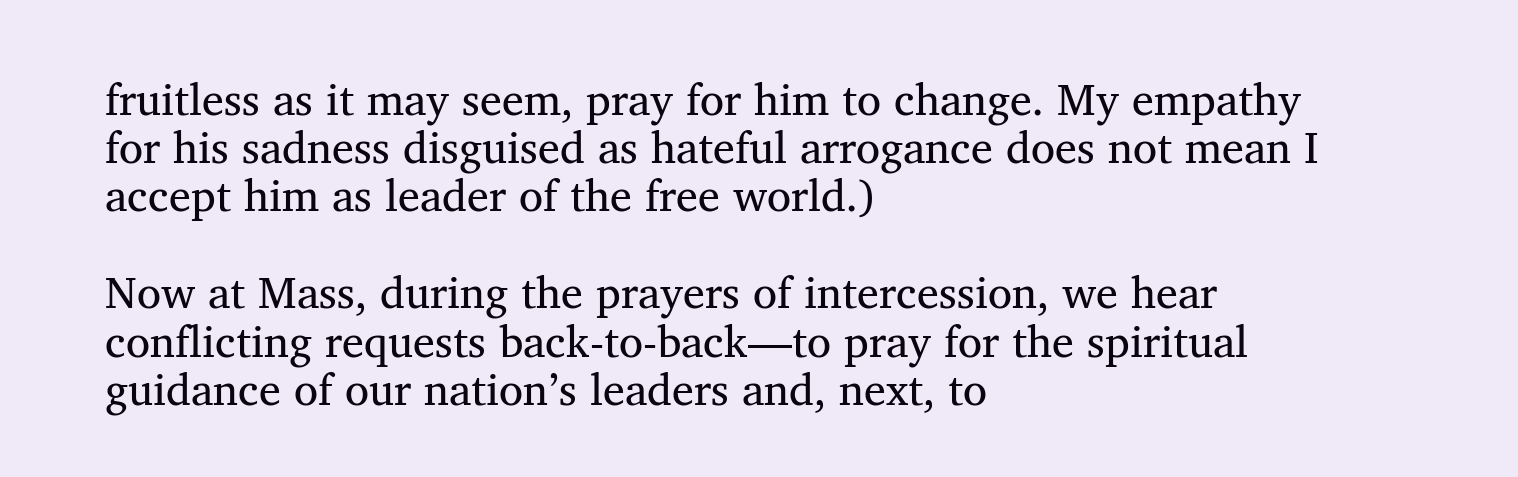fruitless as it may seem, pray for him to change. My empathy for his sadness disguised as hateful arrogance does not mean I accept him as leader of the free world.)

Now at Mass, during the prayers of intercession, we hear conflicting requests back-to-back—to pray for the spiritual guidance of our nation’s leaders and, next, to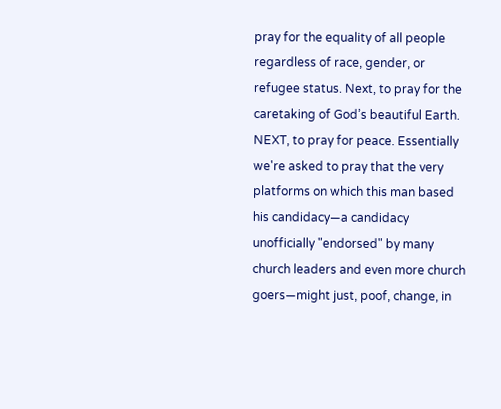pray for the equality of all people regardless of race, gender, or refugee status. Next, to pray for the caretaking of God’s beautiful Earth. NEXT, to pray for peace. Essentially we're asked to pray that the very platforms on which this man based his candidacy—a candidacy unofficially "endorsed" by many church leaders and even more church goers—might just, poof, change, in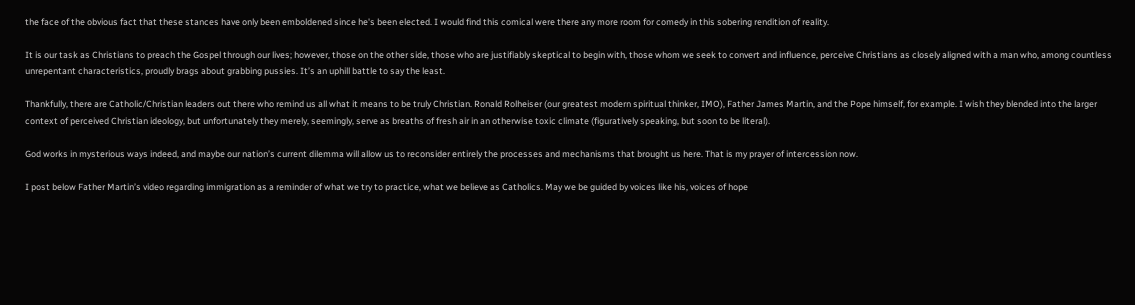the face of the obvious fact that these stances have only been emboldened since he's been elected. I would find this comical were there any more room for comedy in this sobering rendition of reality.

It is our task as Christians to preach the Gospel through our lives; however, those on the other side, those who are justifiably skeptical to begin with, those whom we seek to convert and influence, perceive Christians as closely aligned with a man who, among countless unrepentant characteristics, proudly brags about grabbing pussies. It’s an uphill battle to say the least.

Thankfully, there are Catholic/Christian leaders out there who remind us all what it means to be truly Christian. Ronald Rolheiser (our greatest modern spiritual thinker, IMO), Father James Martin, and the Pope himself, for example. I wish they blended into the larger context of perceived Christian ideology, but unfortunately they merely, seemingly, serve as breaths of fresh air in an otherwise toxic climate (figuratively speaking, but soon to be literal).

God works in mysterious ways indeed, and maybe our nation’s current dilemma will allow us to reconsider entirely the processes and mechanisms that brought us here. That is my prayer of intercession now.

I post below Father Martin’s video regarding immigration as a reminder of what we try to practice, what we believe as Catholics. May we be guided by voices like his, voices of hope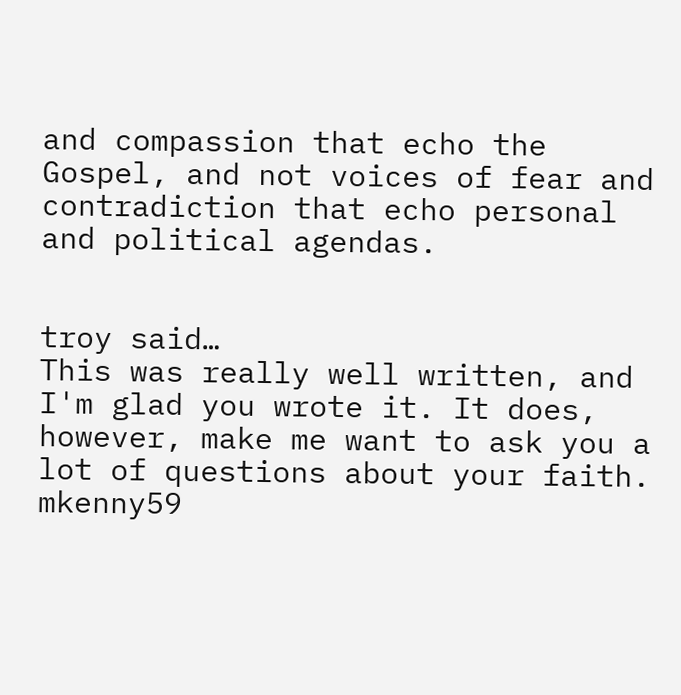and compassion that echo the Gospel, and not voices of fear and contradiction that echo personal and political agendas.


troy said…
This was really well written, and I'm glad you wrote it. It does, however, make me want to ask you a lot of questions about your faith.
mkenny59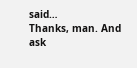said…
Thanks, man. And ask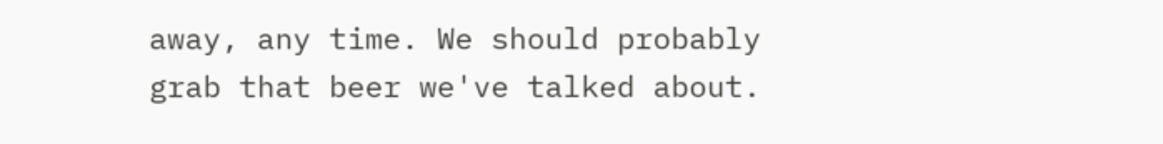away, any time. We should probably grab that beer we've talked about.